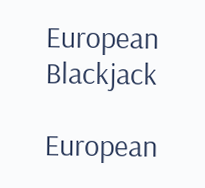European Blackjack

European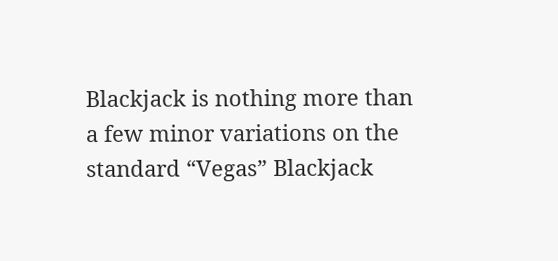Blackjack is nothing more than a few minor variations on the standard “Vegas” Blackjack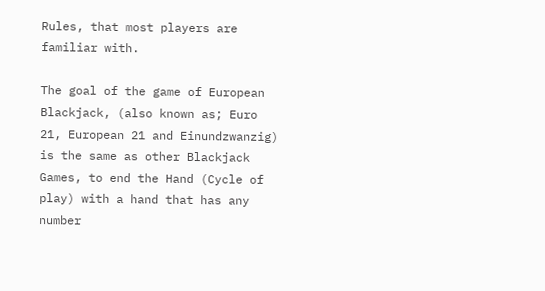Rules, that most players are familiar with.

The goal of the game of European Blackjack, (also known as; Euro 21, European 21 and Einundzwanzig) is the same as other Blackjack Games, to end the Hand (Cycle of play) with a hand that has any number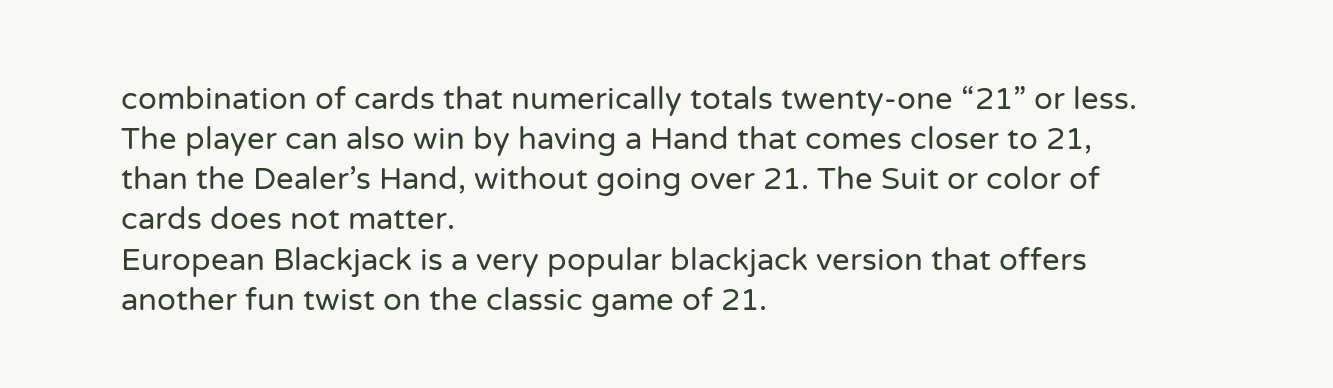combination of cards that numerically totals twenty-one “21” or less. The player can also win by having a Hand that comes closer to 21, than the Dealer’s Hand, without going over 21. The Suit or color of cards does not matter.
European Blackjack is a very popular blackjack version that offers another fun twist on the classic game of 21.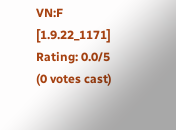VN:F [1.9.22_1171]
Rating: 0.0/5 (0 votes cast)